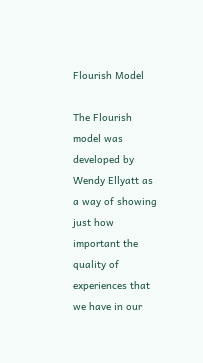Flourish Model

The Flourish model was developed by Wendy Ellyatt as a way of showing just how important the quality of experiences that we have in our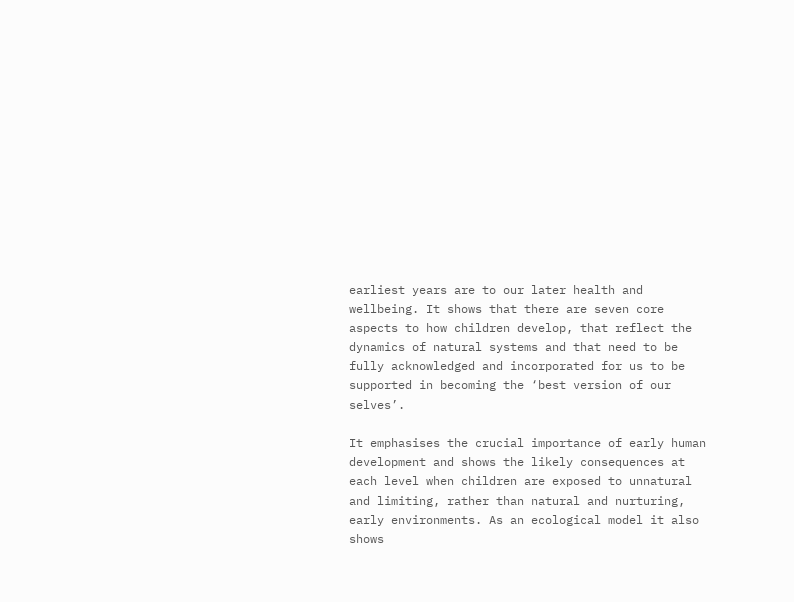earliest years are to our later health and wellbeing. It shows that there are seven core aspects to how children develop, that reflect the dynamics of natural systems and that need to be fully acknowledged and incorporated for us to be supported in becoming the ‘best version of our selves’.

It emphasises the crucial importance of early human development and shows the likely consequences at each level when children are exposed to unnatural and limiting, rather than natural and nurturing, early environments. As an ecological model it also shows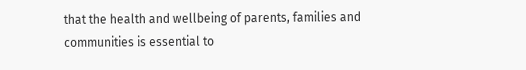that the health and wellbeing of parents, families and communities is essential to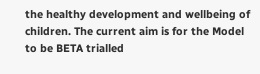the healthy development and wellbeing of children. The current aim is for the Model to be BETA trialled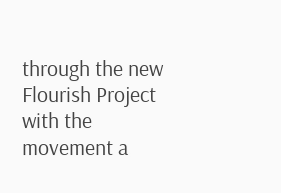through the new Flourish Project with the movement a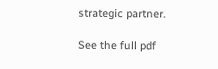strategic partner.

See the full pdf